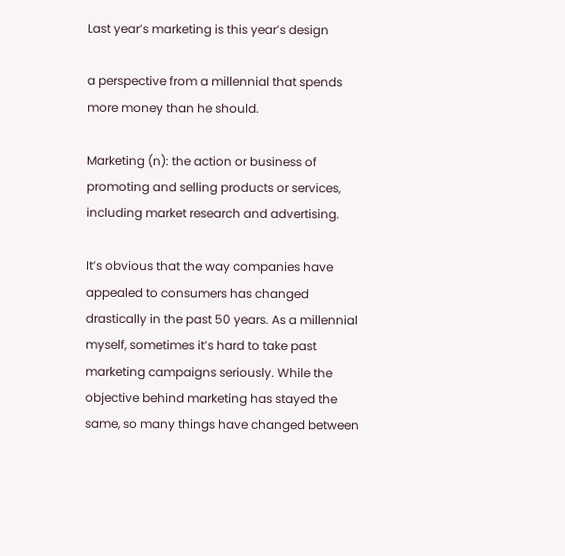Last year’s marketing is this year’s design

a perspective from a millennial that spends more money than he should.

Marketing (n): the action or business of promoting and selling products or services, including market research and advertising.

It’s obvious that the way companies have appealed to consumers has changed drastically in the past 50 years. As a millennial myself, sometimes it’s hard to take past marketing campaigns seriously. While the objective behind marketing has stayed the same, so many things have changed between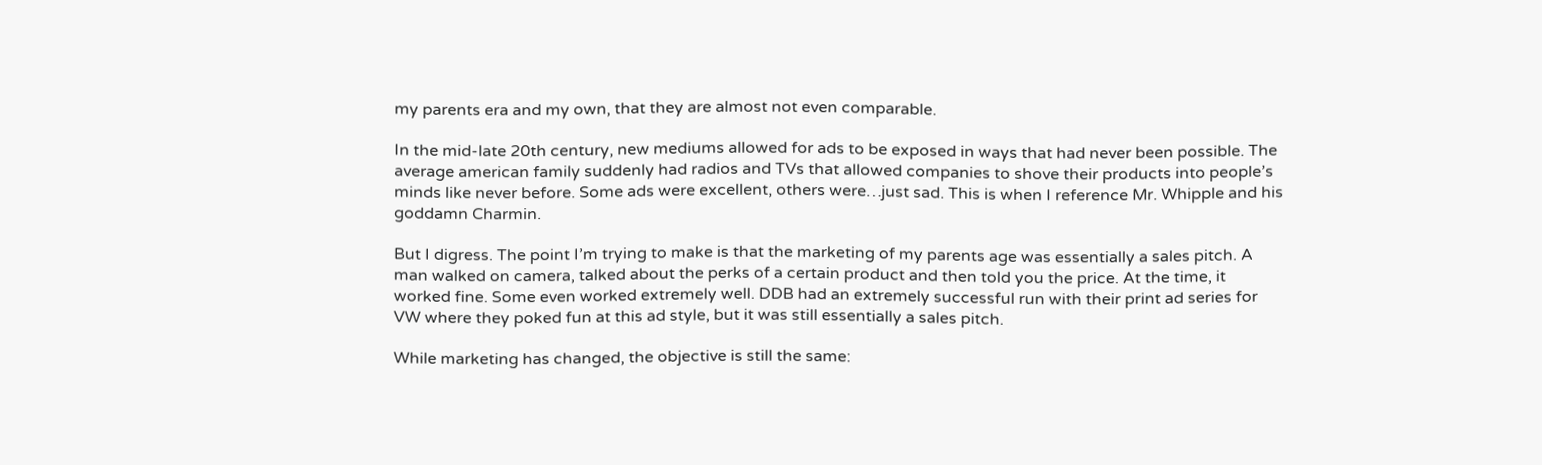my parents era and my own, that they are almost not even comparable.

In the mid-late 20th century, new mediums allowed for ads to be exposed in ways that had never been possible. The average american family suddenly had radios and TVs that allowed companies to shove their products into people’s minds like never before. Some ads were excellent, others were…just sad. This is when I reference Mr. Whipple and his goddamn Charmin.

But I digress. The point I’m trying to make is that the marketing of my parents age was essentially a sales pitch. A man walked on camera, talked about the perks of a certain product and then told you the price. At the time, it worked fine. Some even worked extremely well. DDB had an extremely successful run with their print ad series for VW where they poked fun at this ad style, but it was still essentially a sales pitch.

While marketing has changed, the objective is still the same: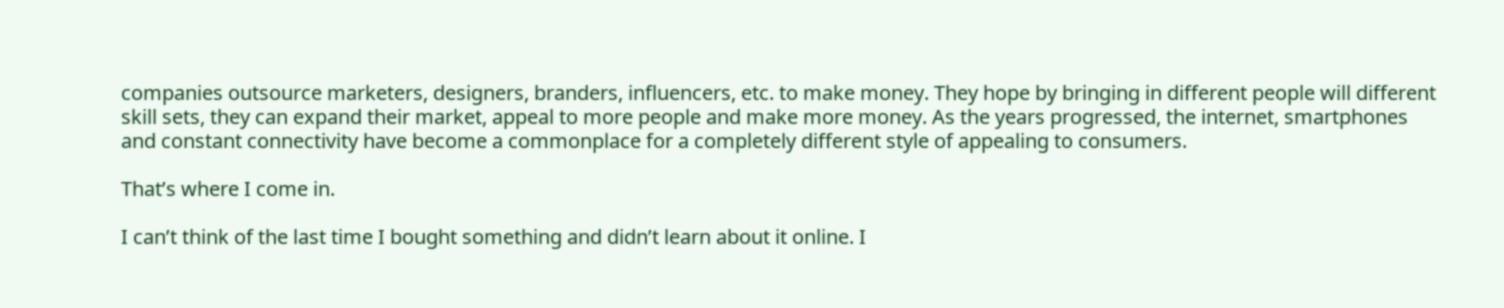companies outsource marketers, designers, branders, influencers, etc. to make money. They hope by bringing in different people will different skill sets, they can expand their market, appeal to more people and make more money. As the years progressed, the internet, smartphones and constant connectivity have become a commonplace for a completely different style of appealing to consumers.

That’s where I come in.

I can’t think of the last time I bought something and didn’t learn about it online. I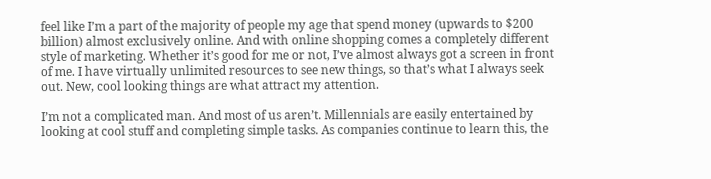feel like I’m a part of the majority of people my age that spend money (upwards to $200 billion) almost exclusively online. And with online shopping comes a completely different style of marketing. Whether it’s good for me or not, I’ve almost always got a screen in front of me. I have virtually unlimited resources to see new things, so that’s what I always seek out. New, cool looking things are what attract my attention.

I’m not a complicated man. And most of us aren’t. Millennials are easily entertained by looking at cool stuff and completing simple tasks. As companies continue to learn this, the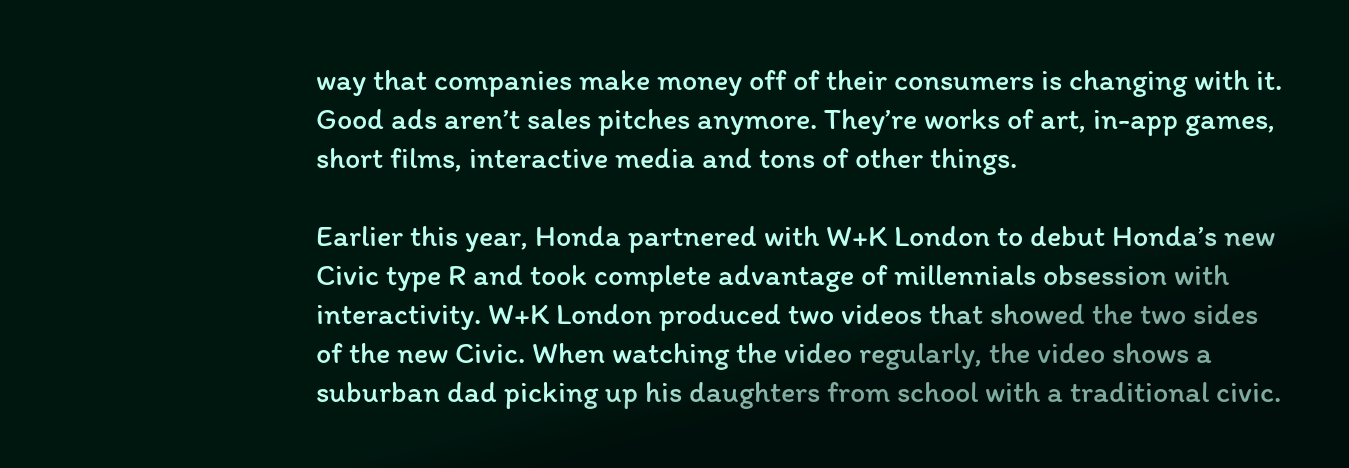way that companies make money off of their consumers is changing with it. Good ads aren’t sales pitches anymore. They’re works of art, in-app games, short films, interactive media and tons of other things.

Earlier this year, Honda partnered with W+K London to debut Honda’s new Civic type R and took complete advantage of millennials obsession with interactivity. W+K London produced two videos that showed the two sides of the new Civic. When watching the video regularly, the video shows a suburban dad picking up his daughters from school with a traditional civic.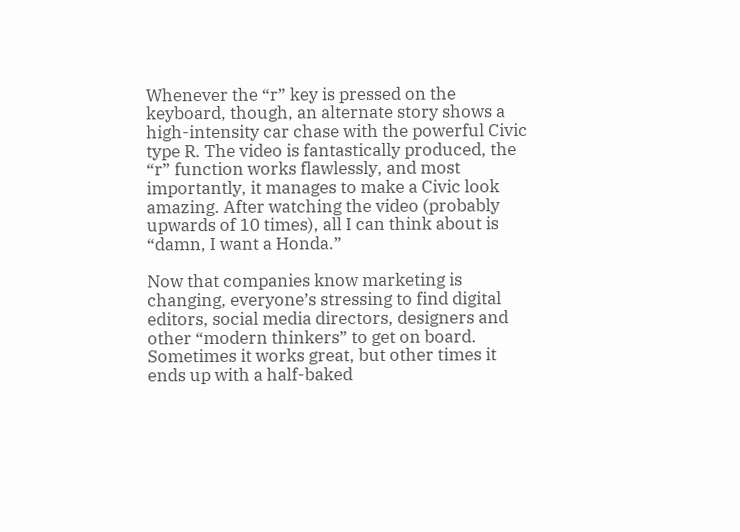Whenever the “r” key is pressed on the keyboard, though, an alternate story shows a high-intensity car chase with the powerful Civic type R. The video is fantastically produced, the “r” function works flawlessly, and most importantly, it manages to make a Civic look amazing. After watching the video (probably upwards of 10 times), all I can think about is “damn, I want a Honda.”

Now that companies know marketing is changing, everyone’s stressing to find digital editors, social media directors, designers and other “modern thinkers” to get on board. Sometimes it works great, but other times it ends up with a half-baked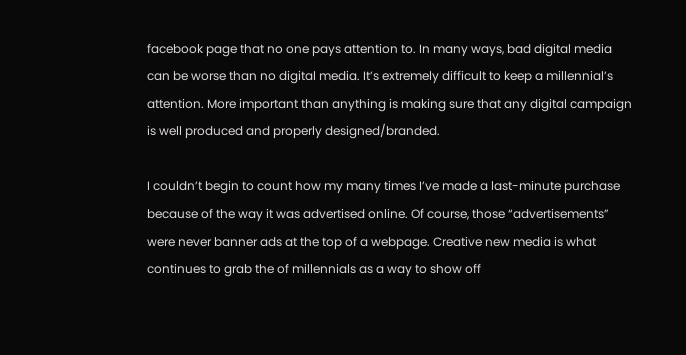facebook page that no one pays attention to. In many ways, bad digital media can be worse than no digital media. It’s extremely difficult to keep a millennial’s attention. More important than anything is making sure that any digital campaign is well produced and properly designed/branded.

I couldn’t begin to count how my many times I’ve made a last-minute purchase because of the way it was advertised online. Of course, those “advertisements” were never banner ads at the top of a webpage. Creative new media is what continues to grab the of millennials as a way to show off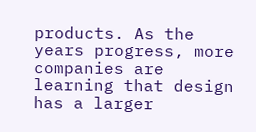products. As the years progress, more companies are learning that design has a larger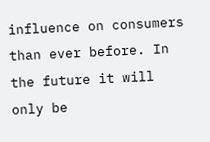influence on consumers than ever before. In the future it will only be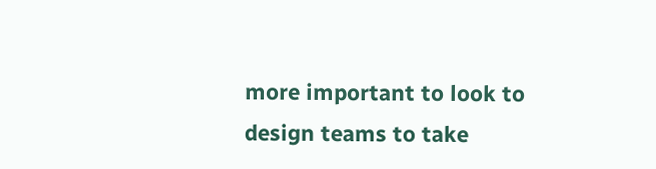more important to look to design teams to take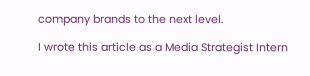company brands to the next level.

I wrote this article as a Media Strategist Intern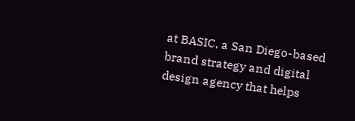at BASIC, a San Diego-based brand strategy and digital design agency that helps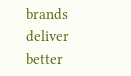brands deliver better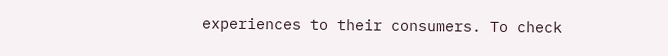experiences to their consumers. To check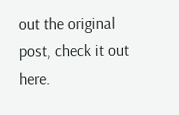out the original post, check it out here.